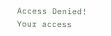Access Denied!
Your access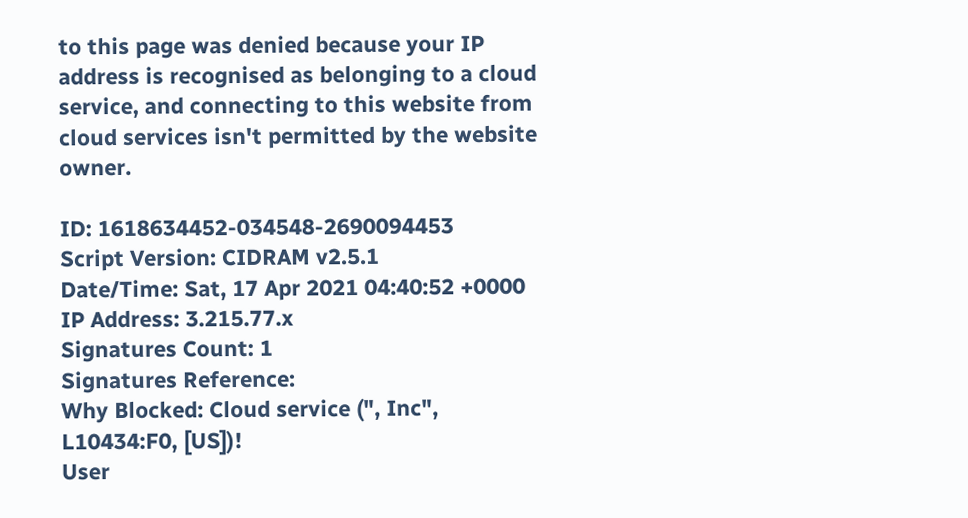to this page was denied because your IP address is recognised as belonging to a cloud service, and connecting to this website from cloud services isn't permitted by the website owner.

ID: 1618634452-034548-2690094453
Script Version: CIDRAM v2.5.1
Date/Time: Sat, 17 Apr 2021 04:40:52 +0000
IP Address: 3.215.77.x
Signatures Count: 1
Signatures Reference:
Why Blocked: Cloud service (", Inc", L10434:F0, [US])!
User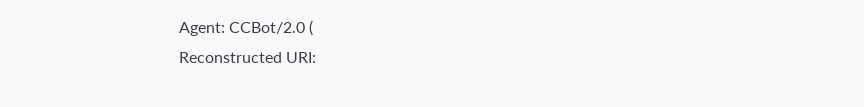Agent: CCBot/2.0 (
Reconstructed URI: